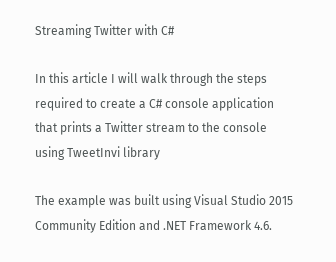Streaming Twitter with C#

In this article I will walk through the steps required to create a C# console application that prints a Twitter stream to the console using TweetInvi library

The example was built using Visual Studio 2015 Community Edition and .NET Framework 4.6.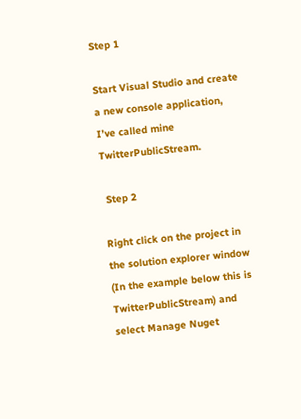Step 1

Start Visual Studio and create a new console application, I’ve called mine TwitterPublicStream.

 Step 2

Right click on the project in the solution explorer window (In the example below this is TwitterPublicStream) and select Manage Nuget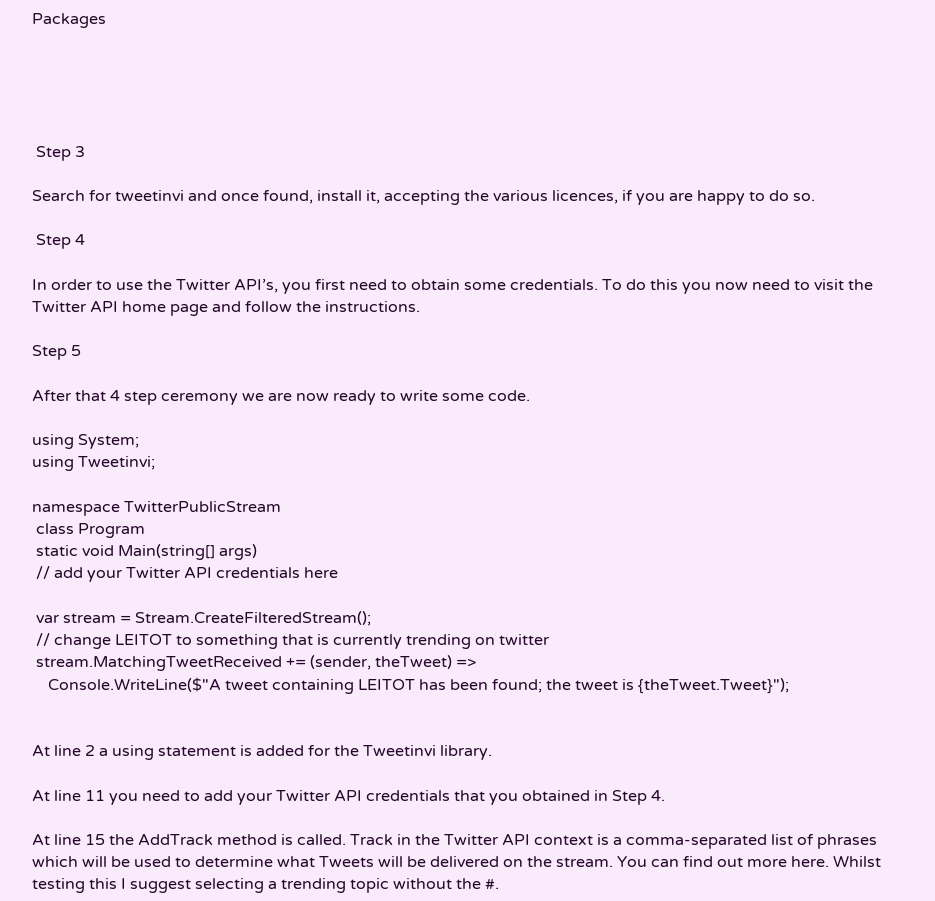Packages





 Step 3

Search for tweetinvi and once found, install it, accepting the various licences, if you are happy to do so.

 Step 4

In order to use the Twitter API’s, you first need to obtain some credentials. To do this you now need to visit the Twitter API home page and follow the instructions.

Step 5

After that 4 step ceremony we are now ready to write some code.

using System;
using Tweetinvi;

namespace TwitterPublicStream
 class Program
 static void Main(string[] args)
 // add your Twitter API credentials here

 var stream = Stream.CreateFilteredStream();
 // change LEITOT to something that is currently trending on twitter
 stream.MatchingTweetReceived += (sender, theTweet) =>
    Console.WriteLine($"A tweet containing LEITOT has been found; the tweet is {theTweet.Tweet}");


At line 2 a using statement is added for the Tweetinvi library.

At line 11 you need to add your Twitter API credentials that you obtained in Step 4.

At line 15 the AddTrack method is called. Track in the Twitter API context is a comma-separated list of phrases which will be used to determine what Tweets will be delivered on the stream. You can find out more here. Whilst testing this I suggest selecting a trending topic without the #.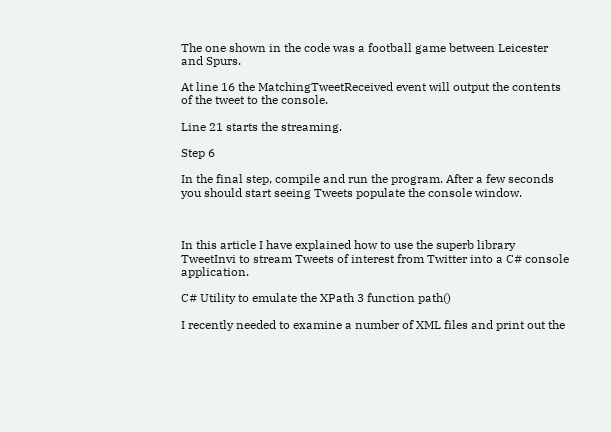The one shown in the code was a football game between Leicester and Spurs.

At line 16 the MatchingTweetReceived event will output the contents of the tweet to the console.

Line 21 starts the streaming.

Step 6

In the final step, compile and run the program. After a few seconds you should start seeing Tweets populate the console window.



In this article I have explained how to use the superb library TweetInvi to stream Tweets of interest from Twitter into a C# console application.

C# Utility to emulate the XPath 3 function path()

I recently needed to examine a number of XML files and print out the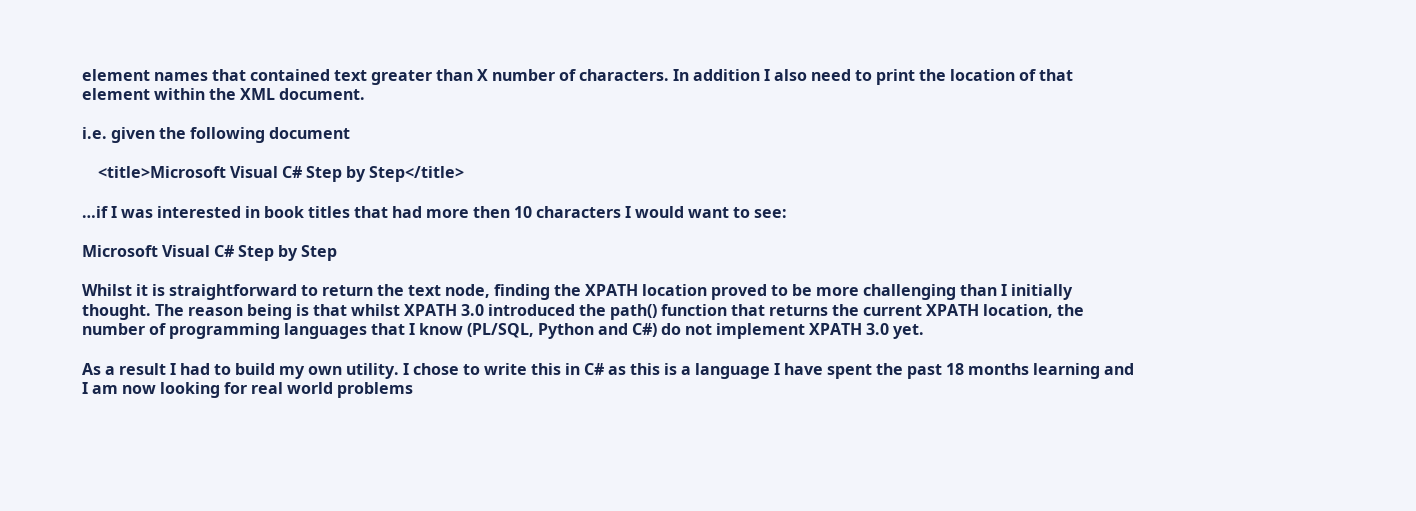element names that contained text greater than X number of characters. In addition I also need to print the location of that element within the XML document.

i.e. given the following document

    <title>Microsoft Visual C# Step by Step</title>

…if I was interested in book titles that had more then 10 characters I would want to see:

Microsoft Visual C# Step by Step

Whilst it is straightforward to return the text node, finding the XPATH location proved to be more challenging than I initially thought. The reason being is that whilst XPATH 3.0 introduced the path() function that returns the current XPATH location, the number of programming languages that I know (PL/SQL, Python and C#) do not implement XPATH 3.0 yet.

As a result I had to build my own utility. I chose to write this in C# as this is a language I have spent the past 18 months learning and I am now looking for real world problems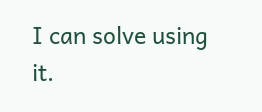I can solve using it.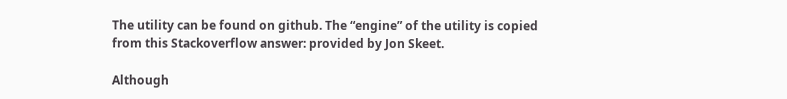The utility can be found on github. The “engine” of the utility is copied from this Stackoverflow answer: provided by Jon Skeet.

Although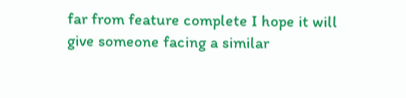far from feature complete I hope it will give someone facing a similar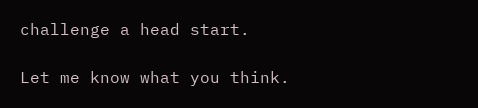challenge a head start.

Let me know what you think.